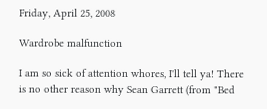Friday, April 25, 2008

Wardrobe malfunction

I am so sick of attention whores, I'll tell ya! There is no other reason why Sean Garrett (from "Bed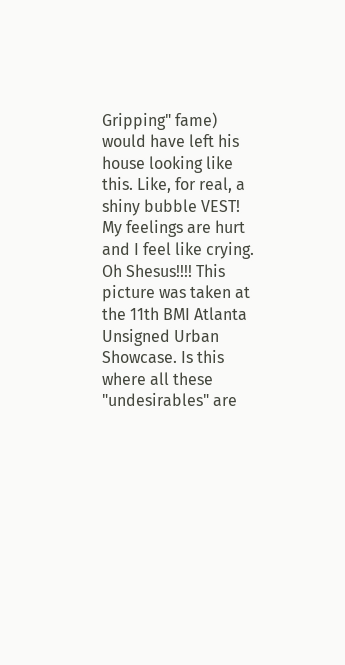Gripping" fame) would have left his house looking like this. Like, for real, a shiny bubble VEST! My feelings are hurt and I feel like crying. Oh Shesus!!!! This picture was taken at the 11th BMI Atlanta Unsigned Urban Showcase. Is this where all these "undesirables" are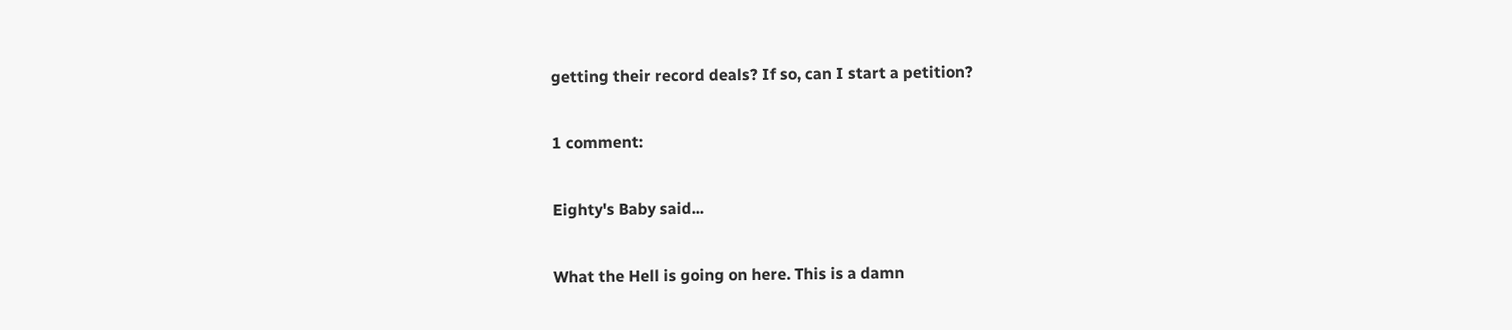getting their record deals? If so, can I start a petition?

1 comment:

Eighty's Baby said...

What the Hell is going on here. This is a damn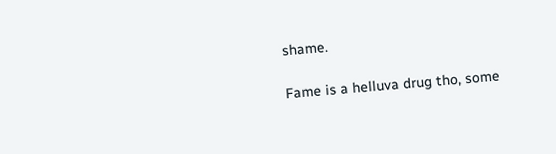shame.

Fame is a helluva drug tho, some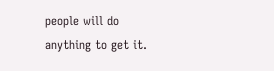people will do anything to get it.